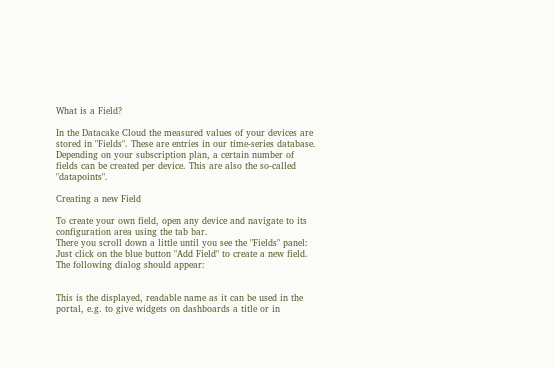What is a Field?

In the Datacake Cloud the measured values of your devices are stored in "Fields". These are entries in our time-series database. Depending on your subscription plan, a certain number of fields can be created per device. This are also the so-called "datapoints".

Creating a new Field

To create your own field, open any device and navigate to its configuration area using the tab bar.
There you scroll down a little until you see the "Fields" panel:
Just click on the blue button "Add Field" to create a new field. The following dialog should appear:


This is the displayed, readable name as it can be used in the portal, e.g. to give widgets on dashboards a title or in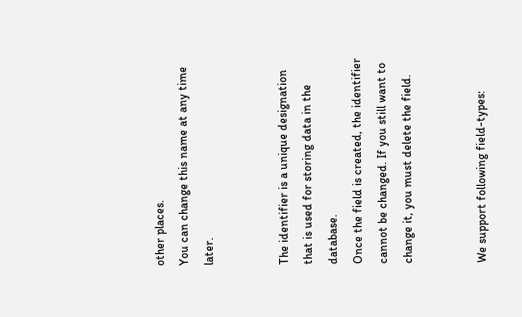other places.
You can change this name at any time later.


The identifier is a unique designation that is used for storing data in the database.
Once the field is created, the identifier cannot be changed. If you still want to change it, you must delete the field.


We support following field-types: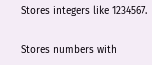Stores integers like 1234567.


Stores numbers with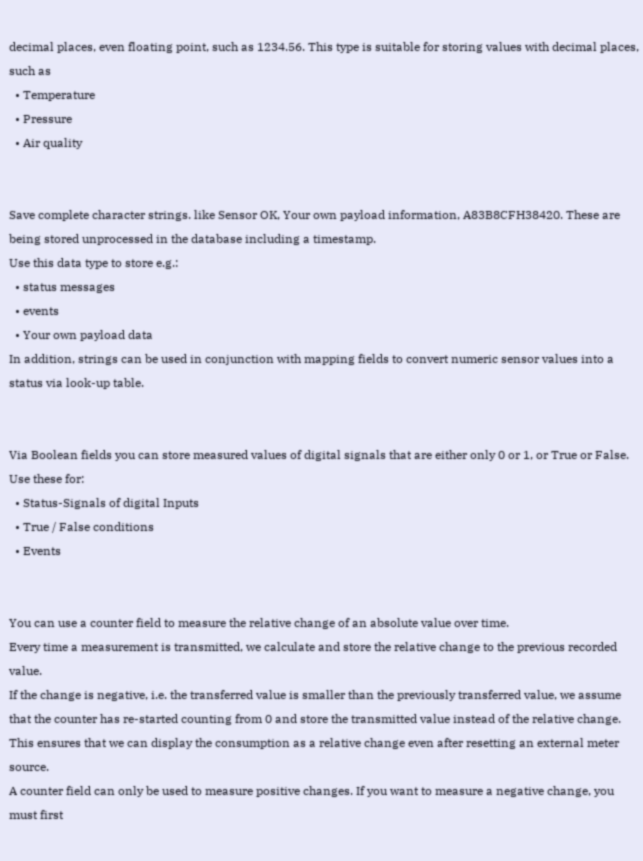decimal places, even floating point, such as 1234.56. This type is suitable for storing values with decimal places, such as
  • Temperature
  • Pressure
  • Air quality


Save complete character strings. like Sensor OK, Your own payload information, A83B8CFH38420. These are being stored unprocessed in the database including a timestamp.
Use this data type to store e.g.:
  • status messages
  • events
  • Your own payload data
In addition, strings can be used in conjunction with mapping fields to convert numeric sensor values into a status via look-up table.


Via Boolean fields you can store measured values of digital signals that are either only 0 or 1, or True or False. Use these for:
  • Status-Signals of digital Inputs
  • True / False conditions
  • Events


You can use a counter field to measure the relative change of an absolute value over time.
Every time a measurement is transmitted, we calculate and store the relative change to the previous recorded value.
If the change is negative, i.e. the transferred value is smaller than the previously transferred value, we assume that the counter has re-started counting from 0 and store the transmitted value instead of the relative change.
This ensures that we can display the consumption as a relative change even after resetting an external meter source.
A counter field can only be used to measure positive changes. If you want to measure a negative change, you must first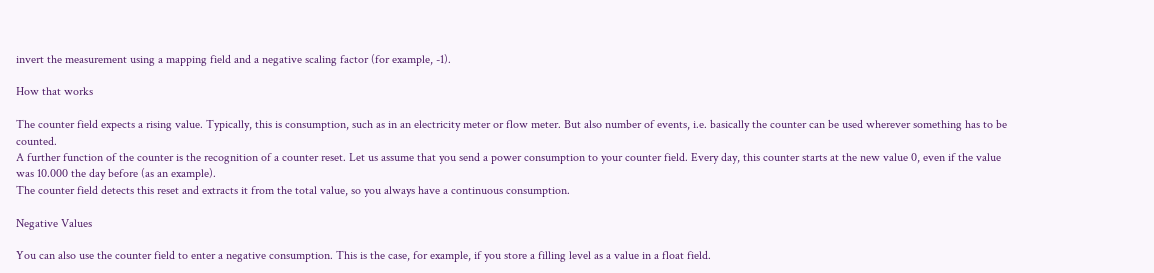invert the measurement using a mapping field and a negative scaling factor (for example, -1).

How that works

The counter field expects a rising value. Typically, this is consumption, such as in an electricity meter or flow meter. But also number of events, i.e. basically the counter can be used wherever something has to be counted.
A further function of the counter is the recognition of a counter reset. Let us assume that you send a power consumption to your counter field. Every day, this counter starts at the new value 0, even if the value was 10.000 the day before (as an example).
The counter field detects this reset and extracts it from the total value, so you always have a continuous consumption.

Negative Values

You can also use the counter field to enter a negative consumption. This is the case, for example, if you store a filling level as a value in a float field.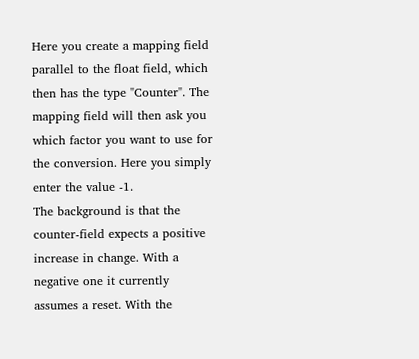Here you create a mapping field parallel to the float field, which then has the type "Counter". The mapping field will then ask you which factor you want to use for the conversion. Here you simply enter the value -1.
The background is that the counter-field expects a positive increase in change. With a negative one it currently assumes a reset. With the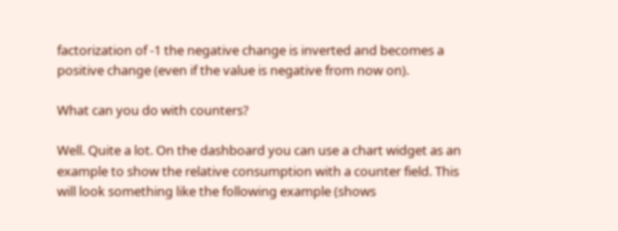factorization of -1 the negative change is inverted and becomes a positive change (even if the value is negative from now on).

What can you do with counters?

Well. Quite a lot. On the dashboard you can use a chart widget as an example to show the relative consumption with a counter field. This will look something like the following example (shows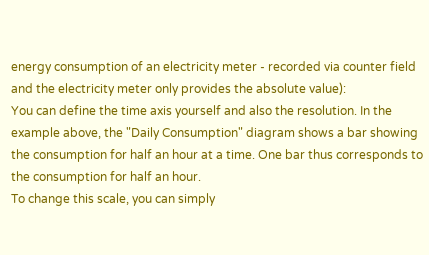energy consumption of an electricity meter - recorded via counter field and the electricity meter only provides the absolute value):
You can define the time axis yourself and also the resolution. In the example above, the "Daily Consumption" diagram shows a bar showing the consumption for half an hour at a time. One bar thus corresponds to the consumption for half an hour.
To change this scale, you can simply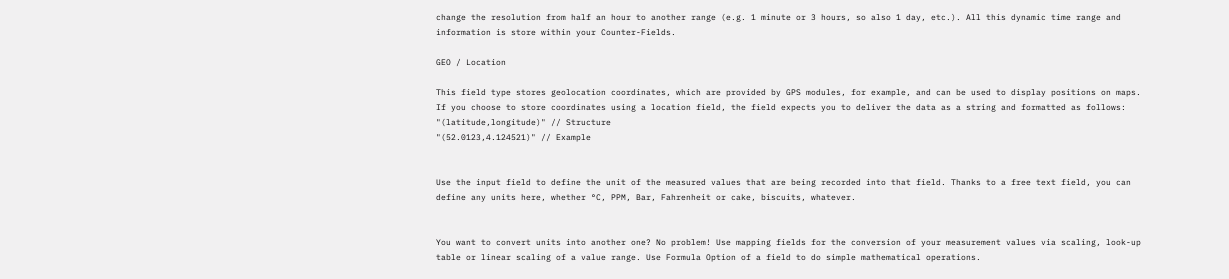change the resolution from half an hour to another range (e.g. 1 minute or 3 hours, so also 1 day, etc.). All this dynamic time range and information is store within your Counter-Fields.

GEO / Location

This field type stores geolocation coordinates, which are provided by GPS modules, for example, and can be used to display positions on maps.
If you choose to store coordinates using a location field, the field expects you to deliver the data as a string and formatted as follows:
"(latitude,longitude)" // Structure
"(52.0123,4.124521)" // Example


Use the input field to define the unit of the measured values that are being recorded into that field. Thanks to a free text field, you can define any units here, whether °C, PPM, Bar, Fahrenheit or cake, biscuits, whatever.


You want to convert units into another one? No problem! Use mapping fields for the conversion of your measurement values via scaling, look-up table or linear scaling of a value range. Use Formula Option of a field to do simple mathematical operations.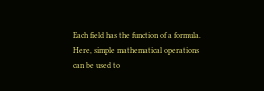Each field has the function of a formula. Here, simple mathematical operations can be used to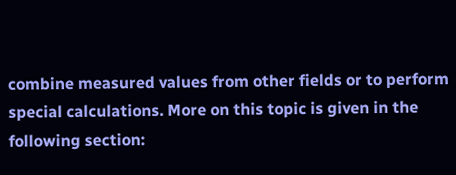combine measured values from other fields or to perform special calculations. More on this topic is given in the following section: